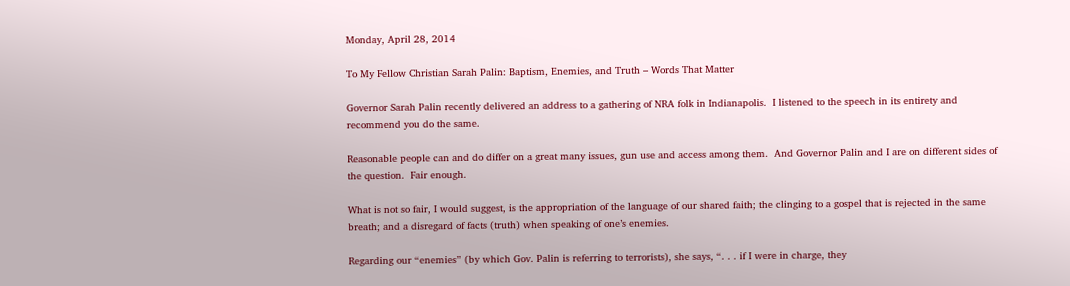Monday, April 28, 2014

To My Fellow Christian Sarah Palin: Baptism, Enemies, and Truth – Words That Matter

Governor Sarah Palin recently delivered an address to a gathering of NRA folk in Indianapolis.  I listened to the speech in its entirety and recommend you do the same.

Reasonable people can and do differ on a great many issues, gun use and access among them.  And Governor Palin and I are on different sides of the question.  Fair enough.

What is not so fair, I would suggest, is the appropriation of the language of our shared faith; the clinging to a gospel that is rejected in the same breath; and a disregard of facts (truth) when speaking of one’s enemies.

Regarding our “enemies” (by which Gov. Palin is referring to terrorists), she says, “. . . if I were in charge, they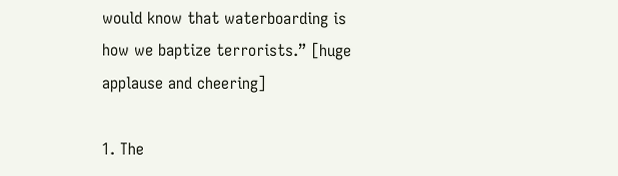would know that waterboarding is how we baptize terrorists.” [huge applause and cheering]

1. The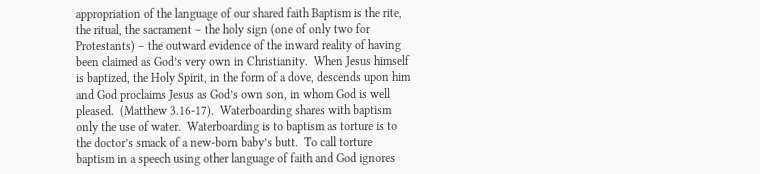appropriation of the language of our shared faith Baptism is the rite, the ritual, the sacrament – the holy sign (one of only two for Protestants) – the outward evidence of the inward reality of having been claimed as God’s very own in Christianity.  When Jesus himself is baptized, the Holy Spirit, in the form of a dove, descends upon him and God proclaims Jesus as God’s own son, in whom God is well pleased.  (Matthew 3.16-17).  Waterboarding shares with baptism only the use of water.  Waterboarding is to baptism as torture is to the doctor’s smack of a new-born baby’s butt.  To call torture baptism in a speech using other language of faith and God ignores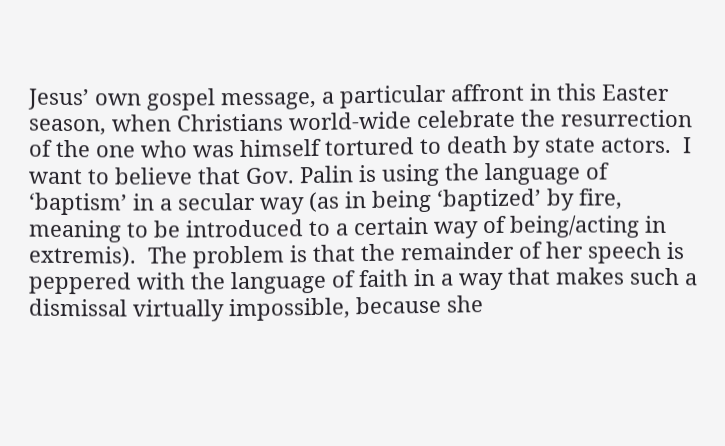Jesus’ own gospel message, a particular affront in this Easter season, when Christians world-wide celebrate the resurrection of the one who was himself tortured to death by state actors.  I want to believe that Gov. Palin is using the language of ‘baptism’ in a secular way (as in being ‘baptized’ by fire, meaning to be introduced to a certain way of being/acting in extremis).  The problem is that the remainder of her speech is peppered with the language of faith in a way that makes such a dismissal virtually impossible, because she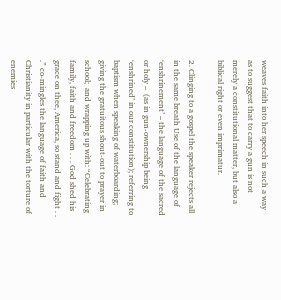weaves faith into her speech in such a way as to suggest that to carry a gun is not merely a constitutional matter, but also a biblical right or even imprimatur.

2. Clinging to a gospel the speaker rejects all in the same breath Use of the language of ‘enshrinement’ – the language of the sacred or holy –  (as in gun-ownership being ‘enshrined’ in our constitution); referring to baptism when speaking of waterboarding; giving the gratuitous shout-out to prayer in school;  and wrapping up with: “Celebrating family, faith and freedom . . . God shed his grace on thee, America, so stand and fight . . .” co-mingles the language of faith and Christianity in particular with the torture of enemies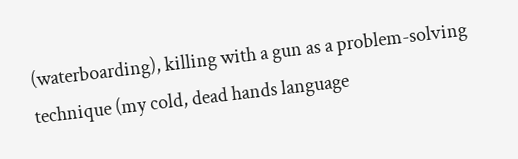(waterboarding), killing with a gun as a problem-solving technique (my cold, dead hands language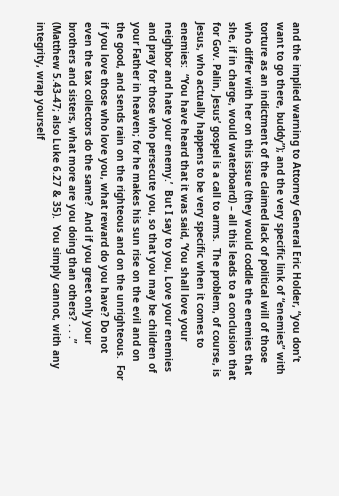and the implied warning to Attorney General Eric Holder, “you don’t want to go there, buddy”); and the very specific link of “enemies” with torture as an indictment of the claimed lack of political will of those who differ with her on this issue (they would coddle the enemies that she, if in charge, would waterboard) – all this leads to a conclusion that for Gov. Palin, Jesus’ gospel is a call to arms.  The problem, of course, is Jesus, who actually happens to be very specific when it comes to enemies:  “You have heard that it was said, ‘You shall love your neighbor and hate your enemy.’  But I say to you, Love your enemies and pray for those who persecute you, so that you may be children of your Father in heaven; for he makes his sun rise on the evil and on the good, and sends rain on the righteous and on the unrighteous.  For if you love those who love you, what reward do you have? Do not even the tax collectors do the same?  And if you greet only your brothers and sisters, what more are you doing than others? . . .”  (Matthew 5.43-47; also Luke 6.27 & 35).  You simply cannot, with any integrity, wrap yourself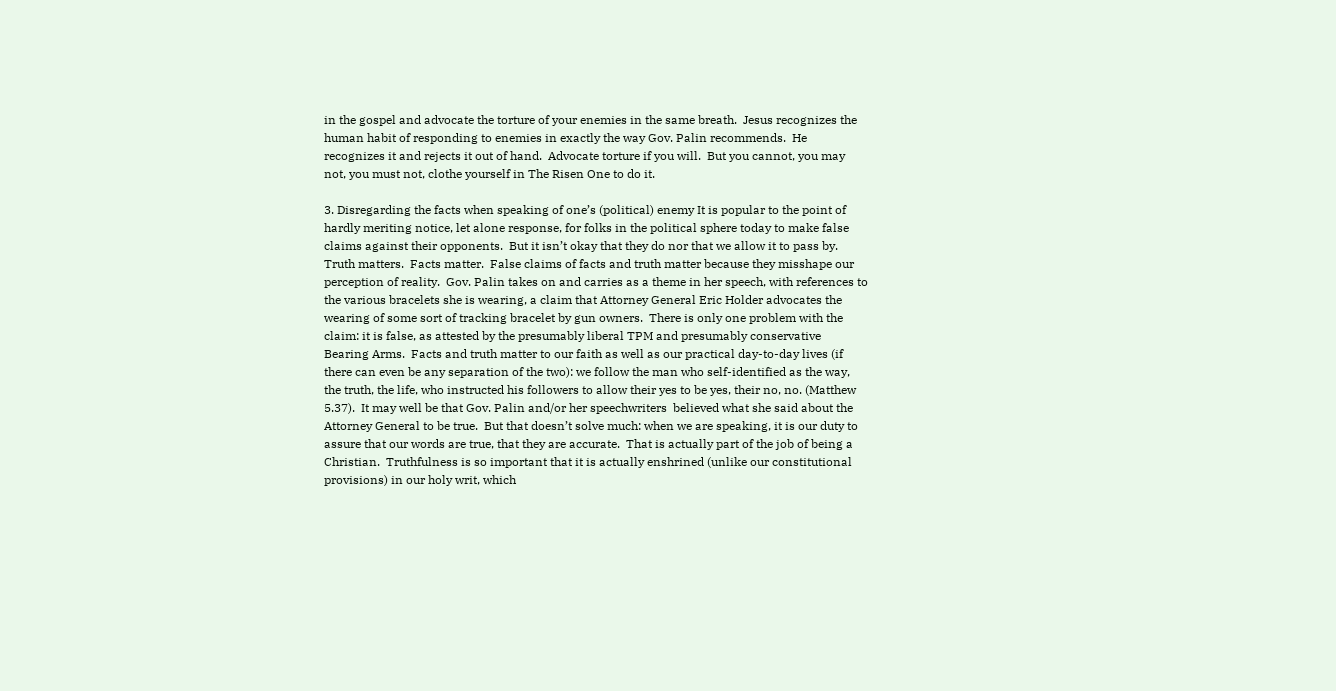in the gospel and advocate the torture of your enemies in the same breath.  Jesus recognizes the human habit of responding to enemies in exactly the way Gov. Palin recommends.  He recognizes it and rejects it out of hand.  Advocate torture if you will.  But you cannot, you may not, you must not, clothe yourself in The Risen One to do it.

3. Disregarding the facts when speaking of one’s (political) enemy It is popular to the point of hardly meriting notice, let alone response, for folks in the political sphere today to make false claims against their opponents.  But it isn’t okay that they do nor that we allow it to pass by.  Truth matters.  Facts matter.  False claims of facts and truth matter because they misshape our perception of reality.  Gov. Palin takes on and carries as a theme in her speech, with references to the various bracelets she is wearing, a claim that Attorney General Eric Holder advocates the wearing of some sort of tracking bracelet by gun owners.  There is only one problem with the claim: it is false, as attested by the presumably liberal TPM and presumably conservative Bearing Arms.  Facts and truth matter to our faith as well as our practical day-to-day lives (if there can even be any separation of the two): we follow the man who self-identified as the way, the truth, the life, who instructed his followers to allow their yes to be yes, their no, no. (Matthew 5.37).  It may well be that Gov. Palin and/or her speechwriters  believed what she said about the Attorney General to be true.  But that doesn’t solve much: when we are speaking, it is our duty to assure that our words are true, that they are accurate.  That is actually part of the job of being a Christian.  Truthfulness is so important that it is actually enshrined (unlike our constitutional provisions) in our holy writ, which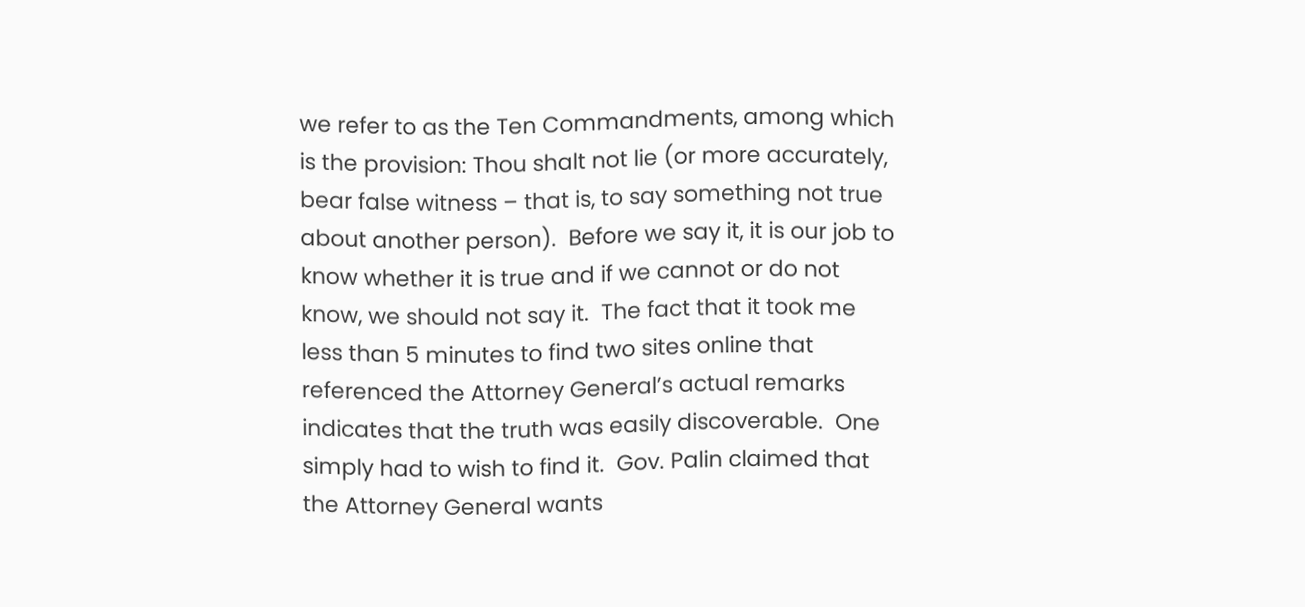we refer to as the Ten Commandments, among which is the provision: Thou shalt not lie (or more accurately, bear false witness – that is, to say something not true about another person).  Before we say it, it is our job to know whether it is true and if we cannot or do not know, we should not say it.  The fact that it took me less than 5 minutes to find two sites online that referenced the Attorney General’s actual remarks indicates that the truth was easily discoverable.  One simply had to wish to find it.  Gov. Palin claimed that the Attorney General wants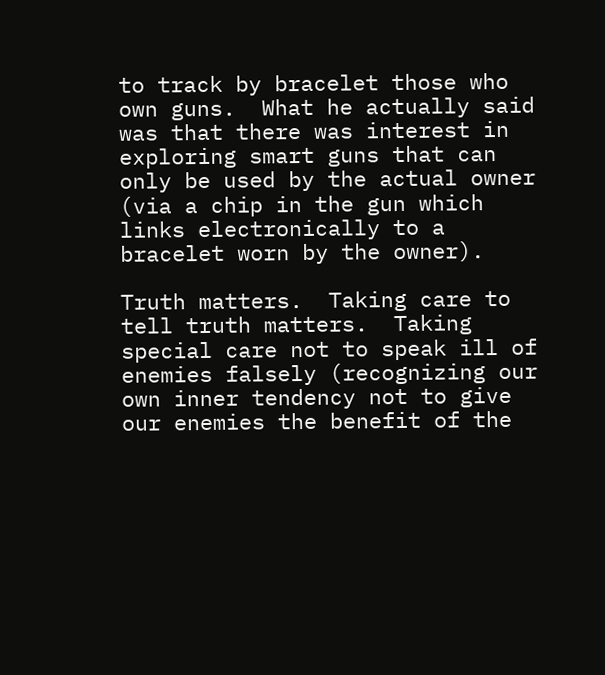to track by bracelet those who own guns.  What he actually said was that there was interest in exploring smart guns that can only be used by the actual owner (via a chip in the gun which links electronically to a bracelet worn by the owner).

Truth matters.  Taking care to tell truth matters.  Taking special care not to speak ill of enemies falsely (recognizing our own inner tendency not to give our enemies the benefit of the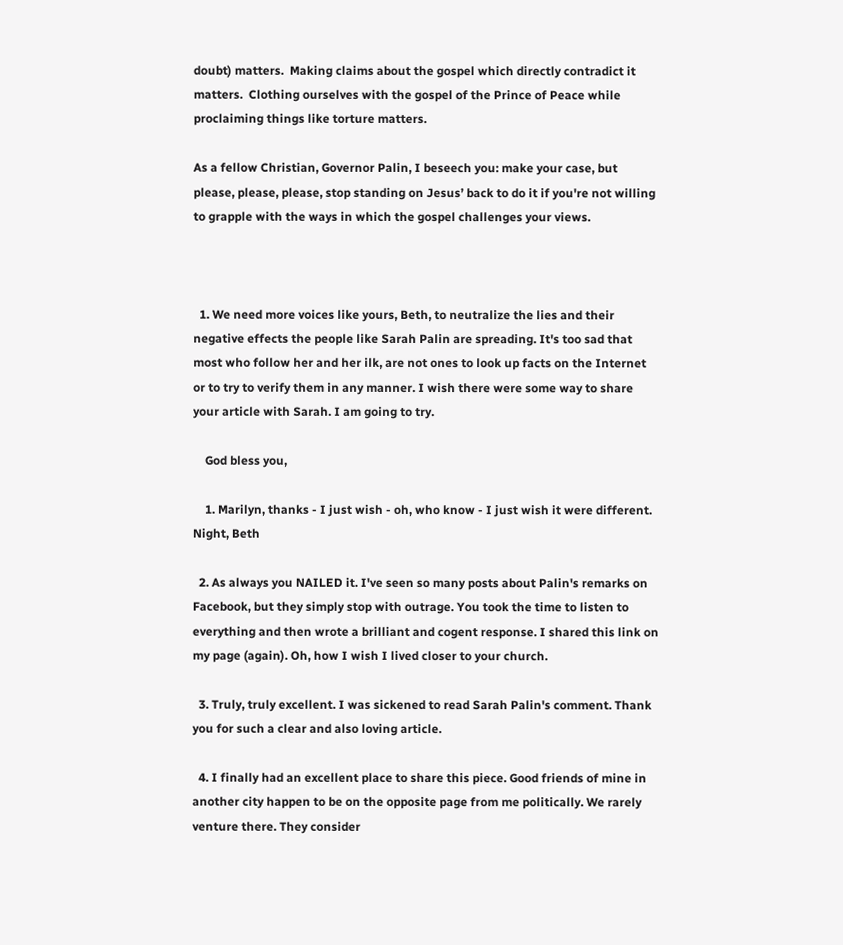doubt) matters.  Making claims about the gospel which directly contradict it matters.  Clothing ourselves with the gospel of the Prince of Peace while proclaiming things like torture matters.

As a fellow Christian, Governor Palin, I beseech you: make your case, but please, please, please, stop standing on Jesus’ back to do it if you're not willing to grapple with the ways in which the gospel challenges your views.



  1. We need more voices like yours, Beth, to neutralize the lies and their negative effects the people like Sarah Palin are spreading. It's too sad that most who follow her and her ilk, are not ones to look up facts on the Internet or to try to verify them in any manner. I wish there were some way to share your article with Sarah. I am going to try.

    God bless you,

    1. Marilyn, thanks - I just wish - oh, who know - I just wish it were different. Night, Beth

  2. As always you NAILED it. I've seen so many posts about Palin's remarks on Facebook, but they simply stop with outrage. You took the time to listen to everything and then wrote a brilliant and cogent response. I shared this link on my page (again). Oh, how I wish I lived closer to your church.

  3. Truly, truly excellent. I was sickened to read Sarah Palin's comment. Thank you for such a clear and also loving article.

  4. I finally had an excellent place to share this piece. Good friends of mine in another city happen to be on the opposite page from me politically. We rarely venture there. They consider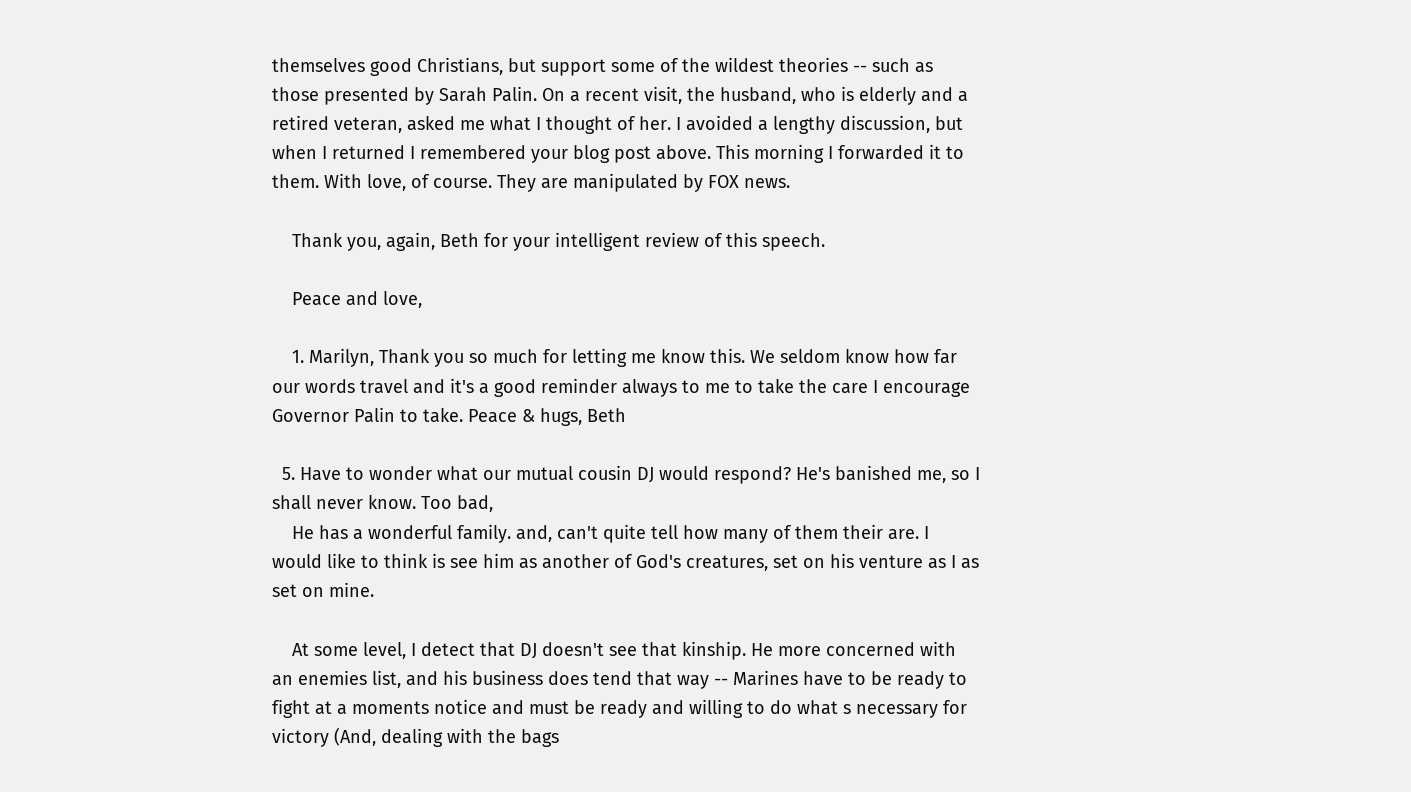themselves good Christians, but support some of the wildest theories -- such as those presented by Sarah Palin. On a recent visit, the husband, who is elderly and a retired veteran, asked me what I thought of her. I avoided a lengthy discussion, but when I returned I remembered your blog post above. This morning I forwarded it to them. With love, of course. They are manipulated by FOX news.

    Thank you, again, Beth for your intelligent review of this speech.

    Peace and love,

    1. Marilyn, Thank you so much for letting me know this. We seldom know how far our words travel and it's a good reminder always to me to take the care I encourage Governor Palin to take. Peace & hugs, Beth

  5. Have to wonder what our mutual cousin DJ would respond? He's banished me, so I shall never know. Too bad,
    He has a wonderful family. and, can't quite tell how many of them their are. I would like to think is see him as another of God's creatures, set on his venture as I as set on mine.

    At some level, I detect that DJ doesn't see that kinship. He more concerned with an enemies list, and his business does tend that way -- Marines have to be ready to fight at a moments notice and must be ready and willing to do what s necessary for victory (And, dealing with the bags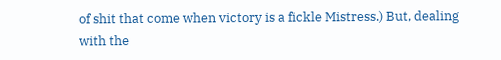of shit that come when victory is a fickle Mistress.) But, dealing with the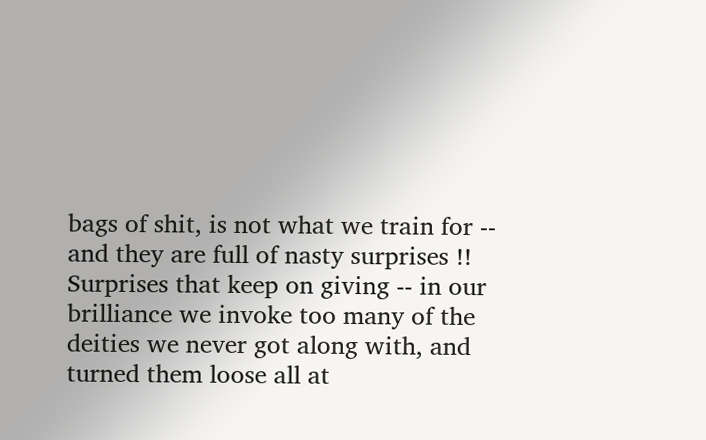bags of shit, is not what we train for -- and they are full of nasty surprises !! Surprises that keep on giving -- in our brilliance we invoke too many of the deities we never got along with, and turned them loose all at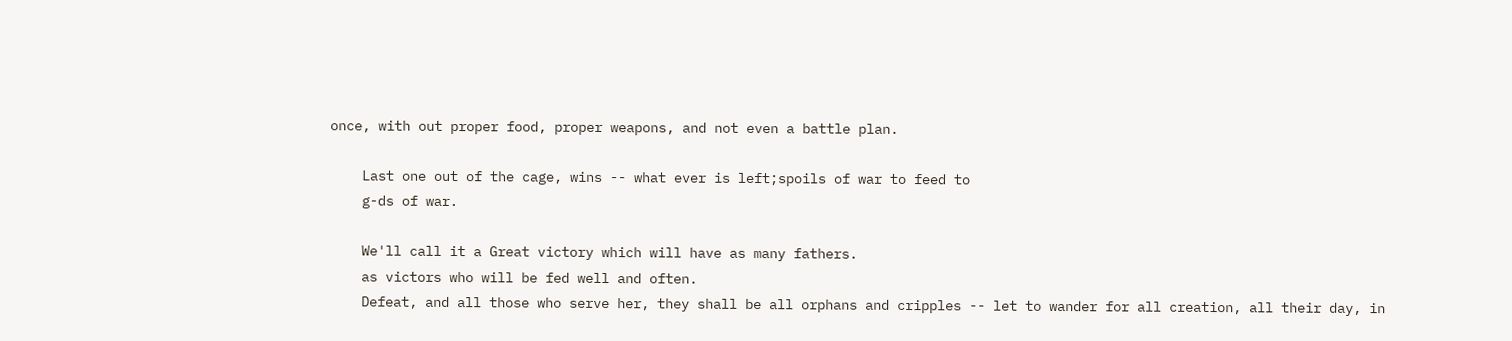once, with out proper food, proper weapons, and not even a battle plan.

    Last one out of the cage, wins -- what ever is left;spoils of war to feed to
    g-ds of war.

    We'll call it a Great victory which will have as many fathers.
    as victors who will be fed well and often.
    Defeat, and all those who serve her, they shall be all orphans and cripples -- let to wander for all creation, all their day, in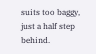suits too baggy, just a half step behind.